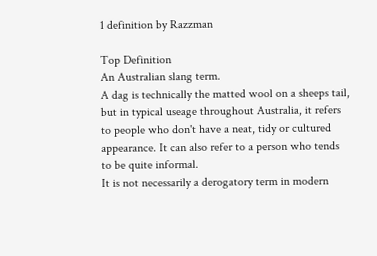1 definition by Razzman

Top Definition
An Australian slang term.
A dag is technically the matted wool on a sheeps tail, but in typical useage throughout Australia, it refers to people who don't have a neat, tidy or cultured appearance. It can also refer to a person who tends to be quite informal.
It is not necessarily a derogatory term in modern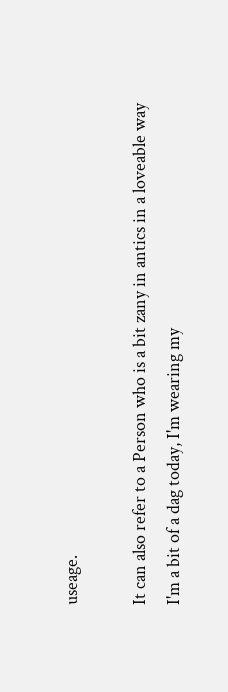useage.

It can also refer to a Person who is a bit zany in antics in a loveable way
I'm a bit of a dag today, I'm wearing my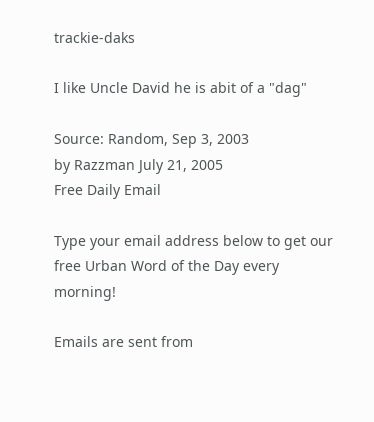trackie-daks

I like Uncle David he is abit of a "dag"

Source: Random, Sep 3, 2003
by Razzman July 21, 2005
Free Daily Email

Type your email address below to get our free Urban Word of the Day every morning!

Emails are sent from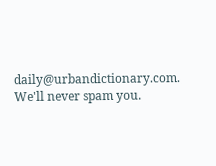daily@urbandictionary.com. We'll never spam you.